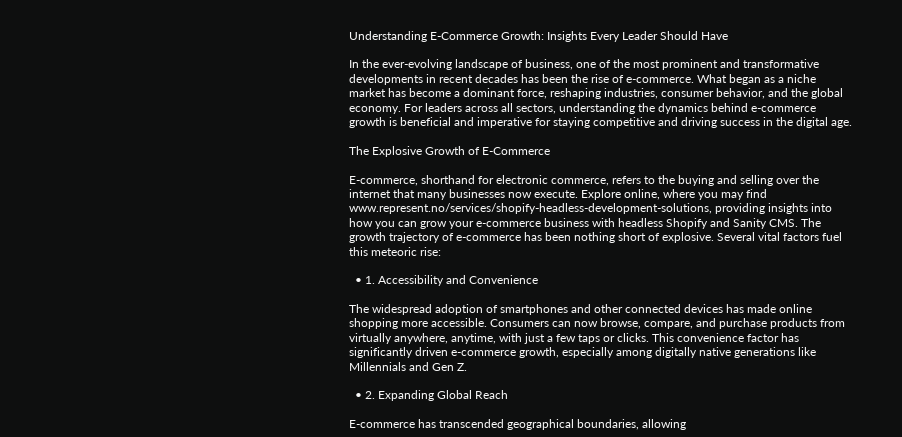Understanding E-Commerce Growth: Insights Every Leader Should Have

In the ever-evolving landscape of business, one of the most prominent and transformative developments in recent decades has been the rise of e-commerce. What began as a niche market has become a dominant force, reshaping industries, consumer behavior, and the global economy. For leaders across all sectors, understanding the dynamics behind e-commerce growth is beneficial and imperative for staying competitive and driving success in the digital age.

The Explosive Growth of E-Commerce

E-commerce, shorthand for electronic commerce, refers to the buying and selling over the internet that many businesses now execute. Explore online, where you may find www.represent.no/services/shopify-headless-development-solutions, providing insights into how you can grow your e-commerce business with headless Shopify and Sanity CMS. The growth trajectory of e-commerce has been nothing short of explosive. Several vital factors fuel this meteoric rise:

  • 1. Accessibility and Convenience

The widespread adoption of smartphones and other connected devices has made online shopping more accessible. Consumers can now browse, compare, and purchase products from virtually anywhere, anytime, with just a few taps or clicks. This convenience factor has significantly driven e-commerce growth, especially among digitally native generations like Millennials and Gen Z.

  • 2. Expanding Global Reach

E-commerce has transcended geographical boundaries, allowing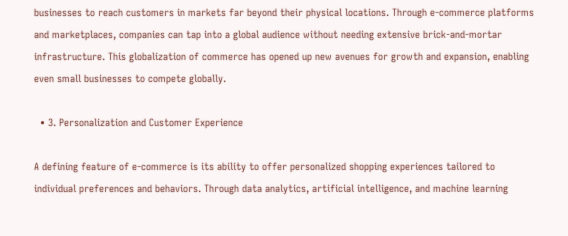businesses to reach customers in markets far beyond their physical locations. Through e-commerce platforms and marketplaces, companies can tap into a global audience without needing extensive brick-and-mortar infrastructure. This globalization of commerce has opened up new avenues for growth and expansion, enabling even small businesses to compete globally.

  • 3. Personalization and Customer Experience

A defining feature of e-commerce is its ability to offer personalized shopping experiences tailored to individual preferences and behaviors. Through data analytics, artificial intelligence, and machine learning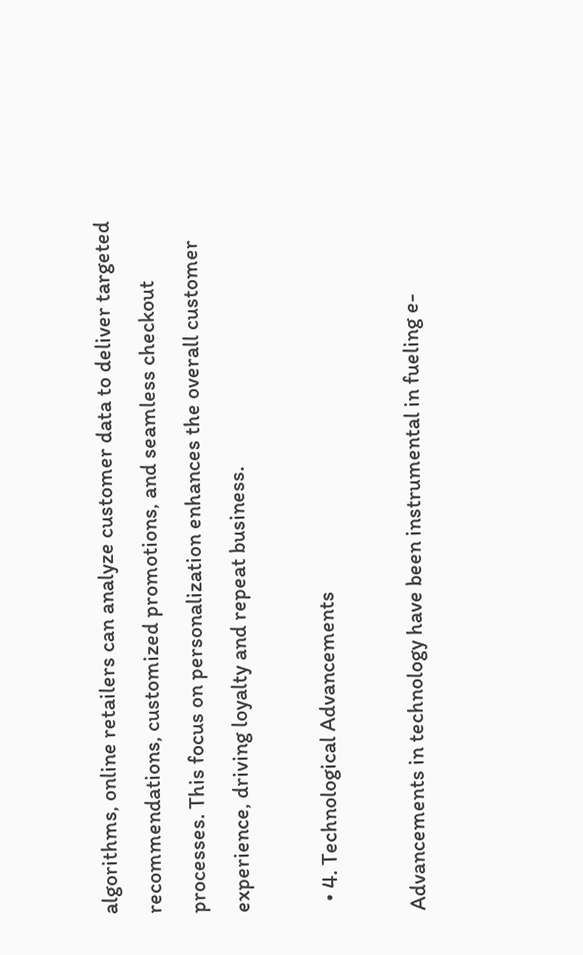algorithms, online retailers can analyze customer data to deliver targeted recommendations, customized promotions, and seamless checkout processes. This focus on personalization enhances the overall customer experience, driving loyalty and repeat business.

  • 4. Technological Advancements

Advancements in technology have been instrumental in fueling e-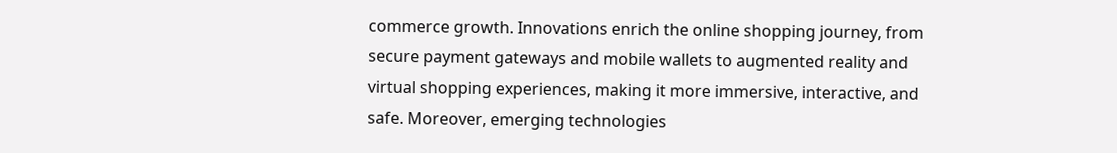commerce growth. Innovations enrich the online shopping journey, from secure payment gateways and mobile wallets to augmented reality and virtual shopping experiences, making it more immersive, interactive, and safe. Moreover, emerging technologies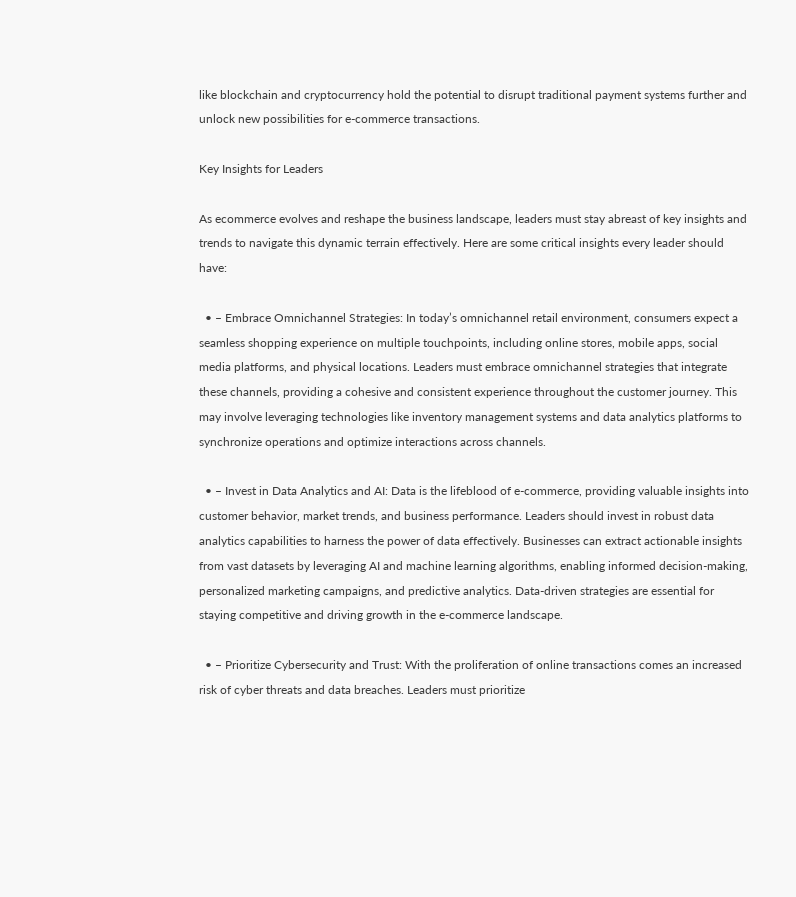like blockchain and cryptocurrency hold the potential to disrupt traditional payment systems further and unlock new possibilities for e-commerce transactions.

Key Insights for Leaders

As ecommerce evolves and reshape the business landscape, leaders must stay abreast of key insights and trends to navigate this dynamic terrain effectively. Here are some critical insights every leader should have:

  • – Embrace Omnichannel Strategies: In today’s omnichannel retail environment, consumers expect a seamless shopping experience on multiple touchpoints, including online stores, mobile apps, social media platforms, and physical locations. Leaders must embrace omnichannel strategies that integrate these channels, providing a cohesive and consistent experience throughout the customer journey. This may involve leveraging technologies like inventory management systems and data analytics platforms to synchronize operations and optimize interactions across channels.

  • – Invest in Data Analytics and AI: Data is the lifeblood of e-commerce, providing valuable insights into customer behavior, market trends, and business performance. Leaders should invest in robust data analytics capabilities to harness the power of data effectively. Businesses can extract actionable insights from vast datasets by leveraging AI and machine learning algorithms, enabling informed decision-making, personalized marketing campaigns, and predictive analytics. Data-driven strategies are essential for staying competitive and driving growth in the e-commerce landscape.

  • – Prioritize Cybersecurity and Trust: With the proliferation of online transactions comes an increased risk of cyber threats and data breaches. Leaders must prioritize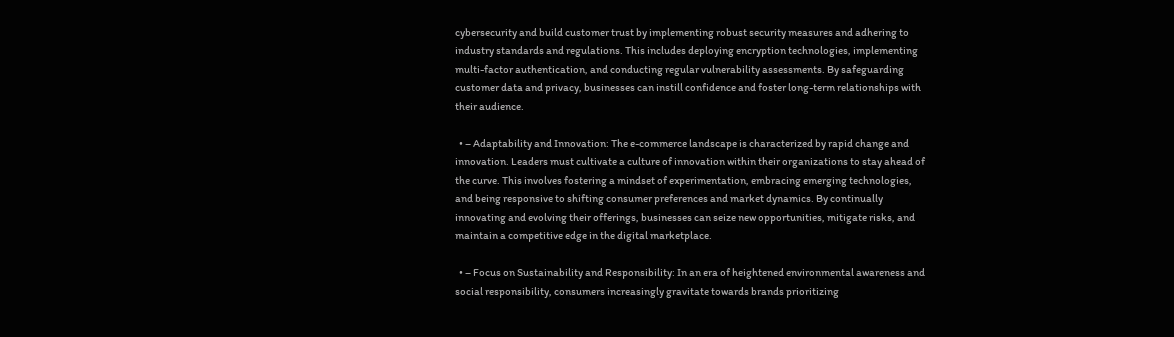cybersecurity and build customer trust by implementing robust security measures and adhering to industry standards and regulations. This includes deploying encryption technologies, implementing multi-factor authentication, and conducting regular vulnerability assessments. By safeguarding customer data and privacy, businesses can instill confidence and foster long-term relationships with their audience.

  • – Adaptability and Innovation: The e-commerce landscape is characterized by rapid change and innovation. Leaders must cultivate a culture of innovation within their organizations to stay ahead of the curve. This involves fostering a mindset of experimentation, embracing emerging technologies, and being responsive to shifting consumer preferences and market dynamics. By continually innovating and evolving their offerings, businesses can seize new opportunities, mitigate risks, and maintain a competitive edge in the digital marketplace.

  • – Focus on Sustainability and Responsibility: In an era of heightened environmental awareness and social responsibility, consumers increasingly gravitate towards brands prioritizing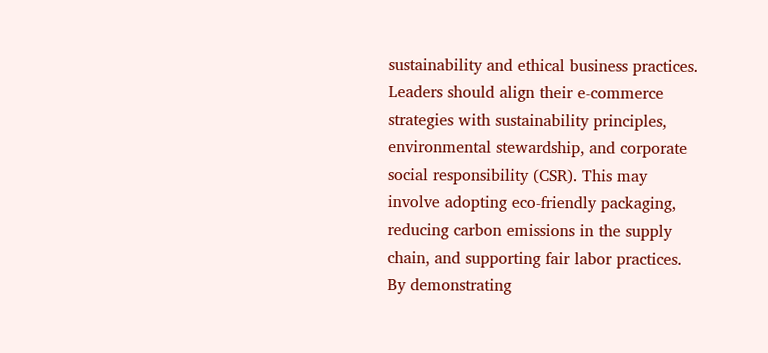sustainability and ethical business practices. Leaders should align their e-commerce strategies with sustainability principles, environmental stewardship, and corporate social responsibility (CSR). This may involve adopting eco-friendly packaging, reducing carbon emissions in the supply chain, and supporting fair labor practices. By demonstrating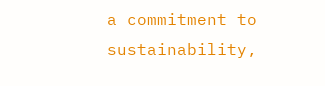a commitment to sustainability,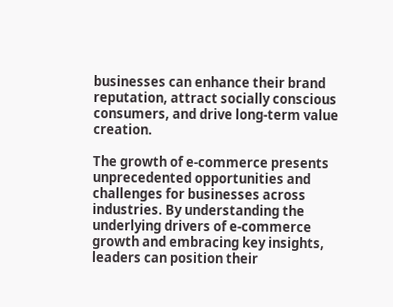businesses can enhance their brand reputation, attract socially conscious consumers, and drive long-term value creation.

The growth of e-commerce presents unprecedented opportunities and challenges for businesses across industries. By understanding the underlying drivers of e-commerce growth and embracing key insights, leaders can position their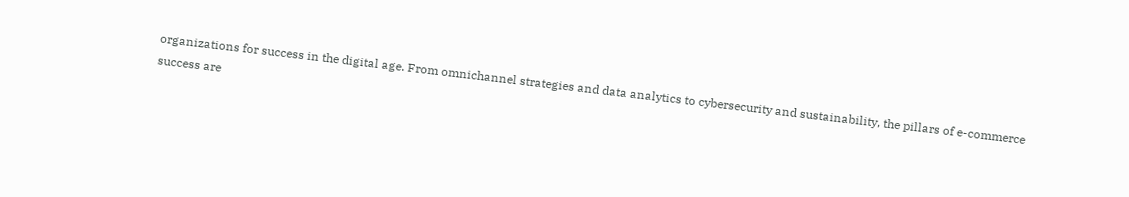organizations for success in the digital age. From omnichannel strategies and data analytics to cybersecurity and sustainability, the pillars of e-commerce success are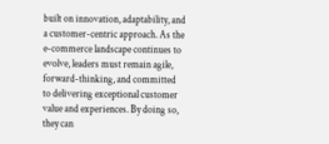built on innovation, adaptability, and a customer-centric approach. As the e-commerce landscape continues to evolve, leaders must remain agile, forward-thinking, and committed to delivering exceptional customer value and experiences. By doing so, they can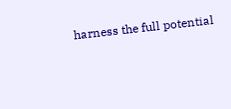harness the full potential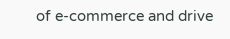of e-commerce and drive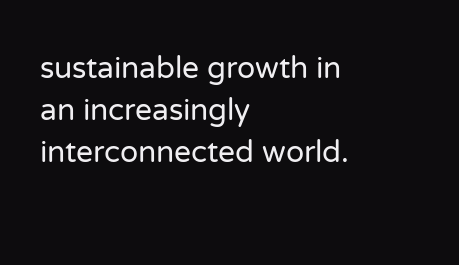sustainable growth in an increasingly interconnected world.